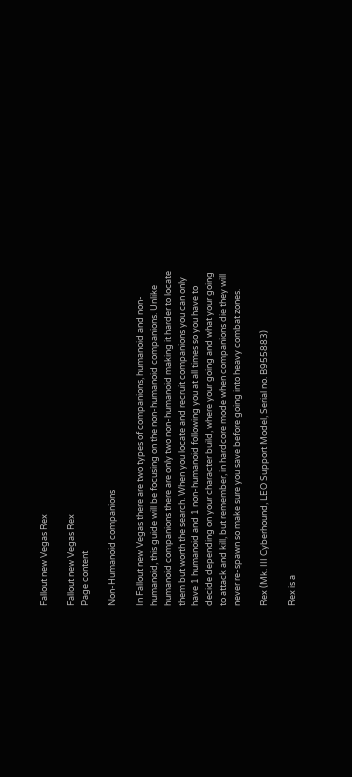Fallout new Vegas Rex

Fallout new Vegas Rex
Page content

Non-Humanoid companions

In Fallout new Vegas there are two types of companions, humanoid and non-humanoid, this guide will be focusing on the non-humanoid companions. Unlike humanoid companions there are only two non-humanoid making it harder to locate them but worth the search. When you locate and recruit companions you can only have 1 humanoid and 1 non-humanoid following you at all times so you have to decide depending on your character build, where your going and what your going to attack and kill, but remember, in hardcore mode when companions die they will never re-spawn so make sure you save before going into heavy combat zones.

Rex (Mk. III Cyberhound, LEO Support Model, Serial no. B955883)

Rex is a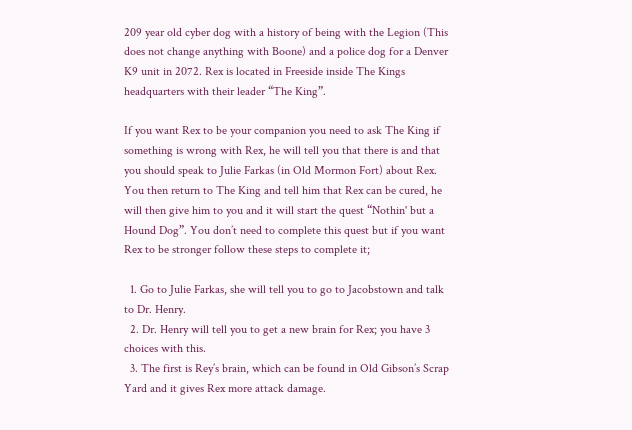209 year old cyber dog with a history of being with the Legion (This does not change anything with Boone) and a police dog for a Denver K9 unit in 2072. Rex is located in Freeside inside The Kings headquarters with their leader “The King”.

If you want Rex to be your companion you need to ask The King if something is wrong with Rex, he will tell you that there is and that you should speak to Julie Farkas (in Old Mormon Fort) about Rex. You then return to The King and tell him that Rex can be cured, he will then give him to you and it will start the quest “Nothin' but a Hound Dog”. You don’t need to complete this quest but if you want Rex to be stronger follow these steps to complete it;

  1. Go to Julie Farkas, she will tell you to go to Jacobstown and talk to Dr. Henry.
  2. Dr. Henry will tell you to get a new brain for Rex; you have 3 choices with this.
  3. The first is Rey’s brain, which can be found in Old Gibson’s Scrap Yard and it gives Rex more attack damage.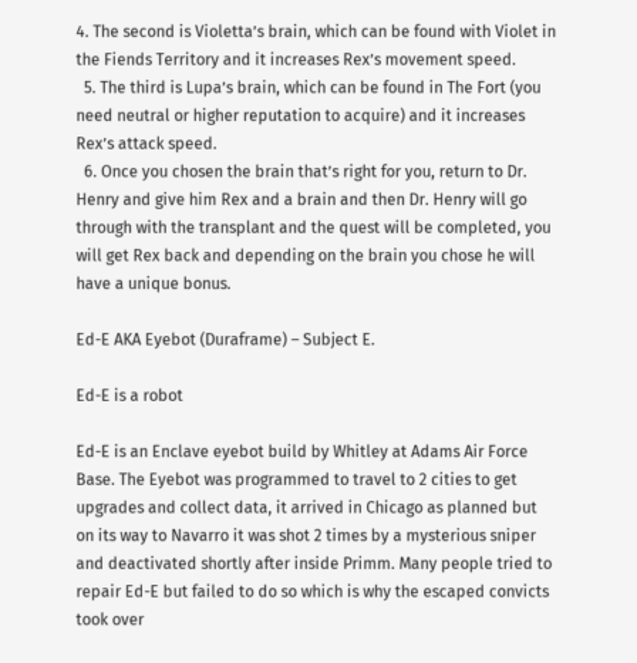4. The second is Violetta’s brain, which can be found with Violet in the Fiends Territory and it increases Rex’s movement speed.
  5. The third is Lupa’s brain, which can be found in The Fort (you need neutral or higher reputation to acquire) and it increases Rex’s attack speed.
  6. Once you chosen the brain that’s right for you, return to Dr. Henry and give him Rex and a brain and then Dr. Henry will go through with the transplant and the quest will be completed, you will get Rex back and depending on the brain you chose he will have a unique bonus.

Ed-E AKA Eyebot (Duraframe) – Subject E.

Ed-E is a robot

Ed-E is an Enclave eyebot build by Whitley at Adams Air Force Base. The Eyebot was programmed to travel to 2 cities to get upgrades and collect data, it arrived in Chicago as planned but on its way to Navarro it was shot 2 times by a mysterious sniper and deactivated shortly after inside Primm. Many people tried to repair Ed-E but failed to do so which is why the escaped convicts took over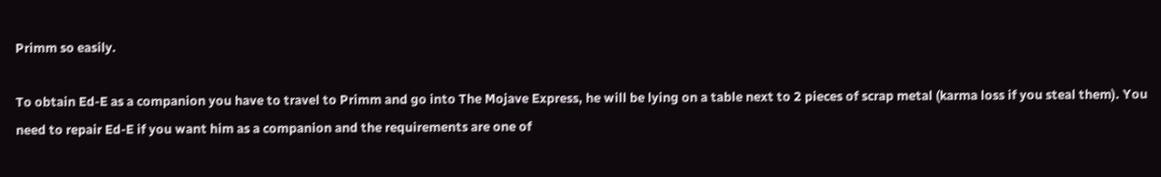Primm so easily.

To obtain Ed-E as a companion you have to travel to Primm and go into The Mojave Express, he will be lying on a table next to 2 pieces of scrap metal (karma loss if you steal them). You need to repair Ed-E if you want him as a companion and the requirements are one of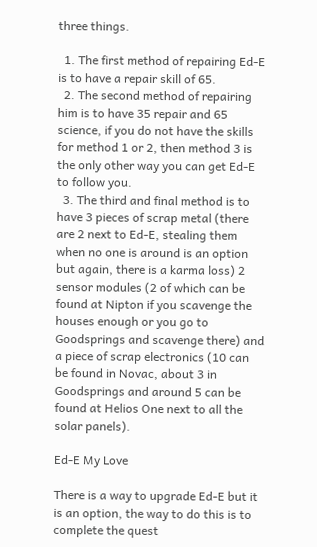three things.

  1. The first method of repairing Ed-E is to have a repair skill of 65.
  2. The second method of repairing him is to have 35 repair and 65 science, if you do not have the skills for method 1 or 2, then method 3 is the only other way you can get Ed-E to follow you.
  3. The third and final method is to have 3 pieces of scrap metal (there are 2 next to Ed-E, stealing them when no one is around is an option but again, there is a karma loss) 2 sensor modules (2 of which can be found at Nipton if you scavenge the houses enough or you go to Goodsprings and scavenge there) and a piece of scrap electronics (10 can be found in Novac, about 3 in Goodsprings and around 5 can be found at Helios One next to all the solar panels).

Ed-E My Love

There is a way to upgrade Ed-E but it is an option, the way to do this is to complete the quest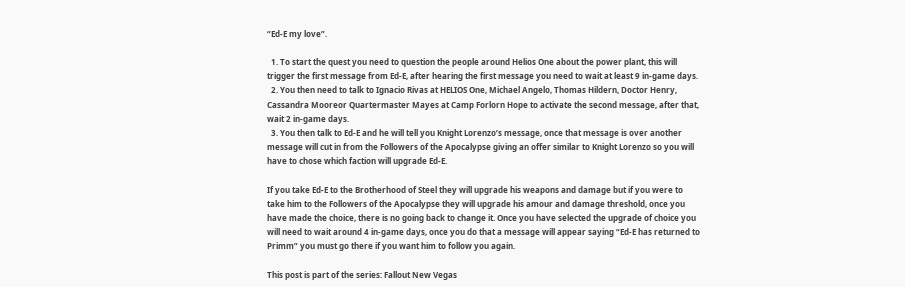“Ed-E my love”.

  1. To start the quest you need to question the people around Helios One about the power plant, this will trigger the first message from Ed-E, after hearing the first message you need to wait at least 9 in-game days.
  2. You then need to talk to Ignacio Rivas at HELIOS One, Michael Angelo, Thomas Hildern, Doctor Henry, Cassandra Mooreor Quartermaster Mayes at Camp Forlorn Hope to activate the second message, after that, wait 2 in-game days.
  3. You then talk to Ed-E and he will tell you Knight Lorenzo’s message, once that message is over another message will cut in from the Followers of the Apocalypse giving an offer similar to Knight Lorenzo so you will have to chose which faction will upgrade Ed-E.

If you take Ed-E to the Brotherhood of Steel they will upgrade his weapons and damage but if you were to take him to the Followers of the Apocalypse they will upgrade his amour and damage threshold, once you have made the choice, there is no going back to change it. Once you have selected the upgrade of choice you will need to wait around 4 in-game days, once you do that a message will appear saying “Ed-E has returned to Primm” you must go there if you want him to follow you again.

This post is part of the series: Fallout New Vegas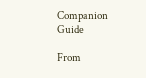Companion Guide

From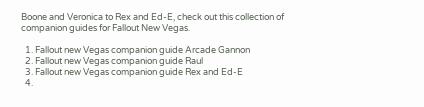Boone and Veronica to Rex and Ed-E, check out this collection of companion guides for Fallout New Vegas.

  1. Fallout new Vegas companion guide Arcade Gannon
  2. Fallout new Vegas companion guide Raul
  3. Fallout new Vegas companion guide Rex and Ed-E
  4.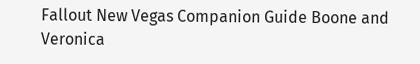Fallout New Vegas Companion Guide Boone and Veronica